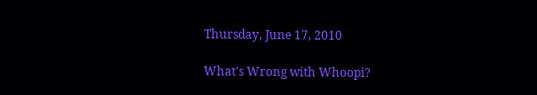Thursday, June 17, 2010

What's Wrong with Whoopi?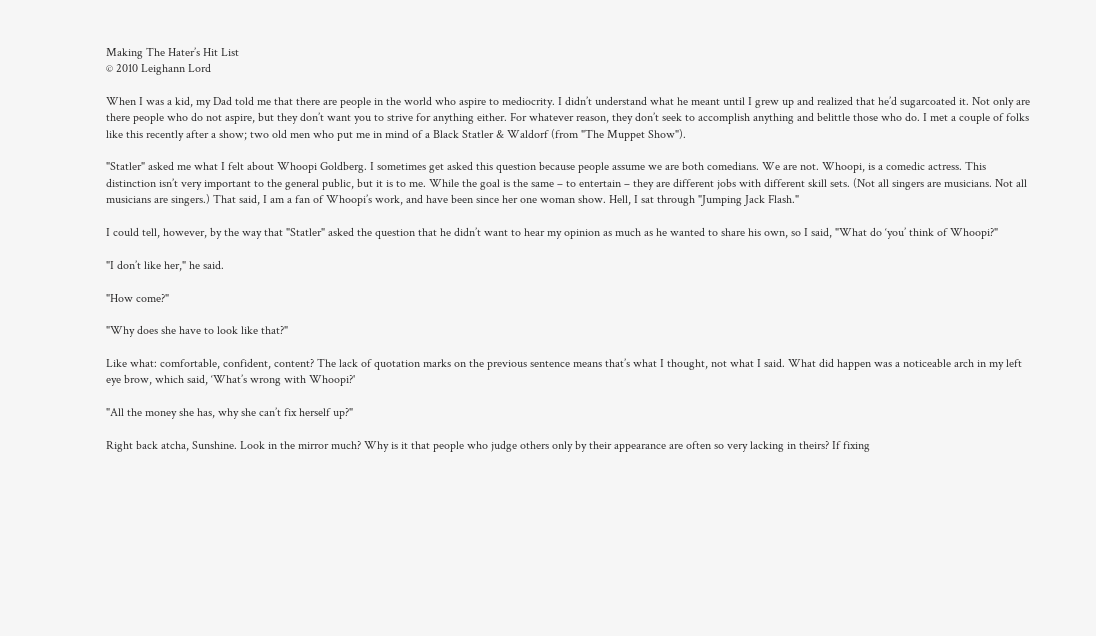Making The Hater’s Hit List
© 2010 Leighann Lord

When I was a kid, my Dad told me that there are people in the world who aspire to mediocrity. I didn’t understand what he meant until I grew up and realized that he’d sugarcoated it. Not only are there people who do not aspire, but they don’t want you to strive for anything either. For whatever reason, they don’t seek to accomplish anything and belittle those who do. I met a couple of folks like this recently after a show; two old men who put me in mind of a Black Statler & Waldorf (from "The Muppet Show").

"Statler" asked me what I felt about Whoopi Goldberg. I sometimes get asked this question because people assume we are both comedians. We are not. Whoopi, is a comedic actress. This distinction isn’t very important to the general public, but it is to me. While the goal is the same – to entertain – they are different jobs with different skill sets. (Not all singers are musicians. Not all musicians are singers.) That said, I am a fan of Whoopi’s work, and have been since her one woman show. Hell, I sat through "Jumping Jack Flash."

I could tell, however, by the way that "Statler" asked the question that he didn’t want to hear my opinion as much as he wanted to share his own, so I said, "What do ‘you’ think of Whoopi?"

"I don’t like her," he said.

"How come?"

"Why does she have to look like that?"

Like what: comfortable, confident, content? The lack of quotation marks on the previous sentence means that’s what I thought, not what I said. What did happen was a noticeable arch in my left eye brow, which said, ‘What’s wrong with Whoopi?'

"All the money she has, why she can’t fix herself up?"

Right back atcha, Sunshine. Look in the mirror much? Why is it that people who judge others only by their appearance are often so very lacking in theirs? If fixing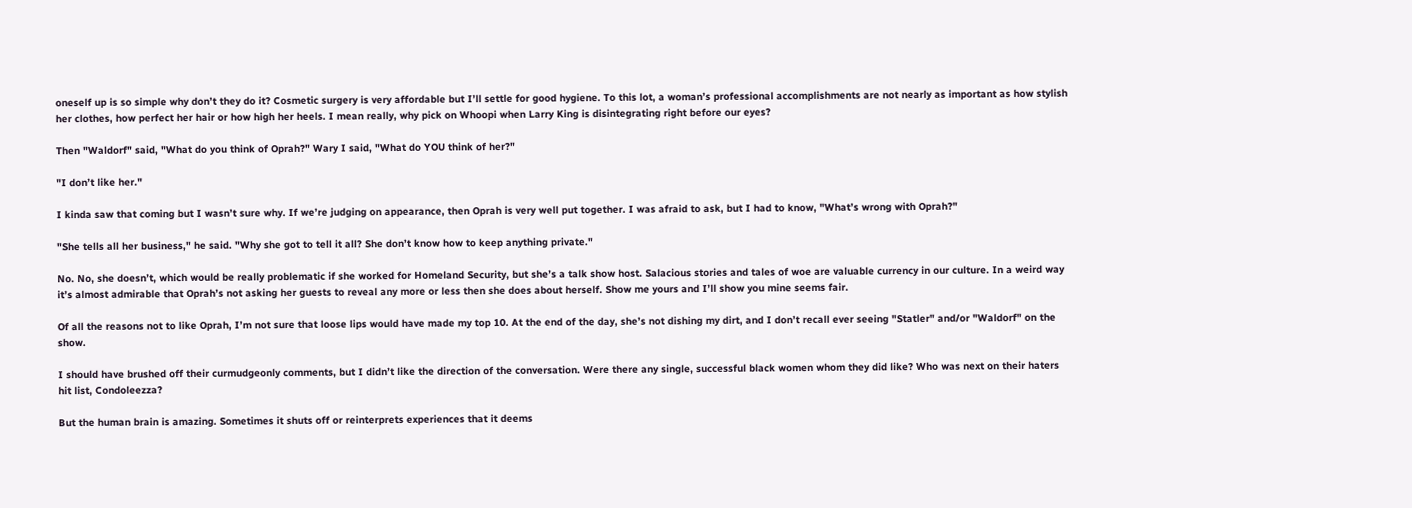oneself up is so simple why don’t they do it? Cosmetic surgery is very affordable but I’ll settle for good hygiene. To this lot, a woman’s professional accomplishments are not nearly as important as how stylish her clothes, how perfect her hair or how high her heels. I mean really, why pick on Whoopi when Larry King is disintegrating right before our eyes?

Then "Waldorf" said, "What do you think of Oprah?" Wary I said, "What do YOU think of her?"

"I don’t like her."

I kinda saw that coming but I wasn’t sure why. If we’re judging on appearance, then Oprah is very well put together. I was afraid to ask, but I had to know, "What’s wrong with Oprah?"

"She tells all her business," he said. "Why she got to tell it all? She don’t know how to keep anything private."

No. No, she doesn’t, which would be really problematic if she worked for Homeland Security, but she’s a talk show host. Salacious stories and tales of woe are valuable currency in our culture. In a weird way it’s almost admirable that Oprah’s not asking her guests to reveal any more or less then she does about herself. Show me yours and I’ll show you mine seems fair.

Of all the reasons not to like Oprah, I’m not sure that loose lips would have made my top 10. At the end of the day, she’s not dishing my dirt, and I don’t recall ever seeing "Statler" and/or "Waldorf" on the show.

I should have brushed off their curmudgeonly comments, but I didn’t like the direction of the conversation. Were there any single, successful black women whom they did like? Who was next on their haters hit list, Condoleezza?

But the human brain is amazing. Sometimes it shuts off or reinterprets experiences that it deems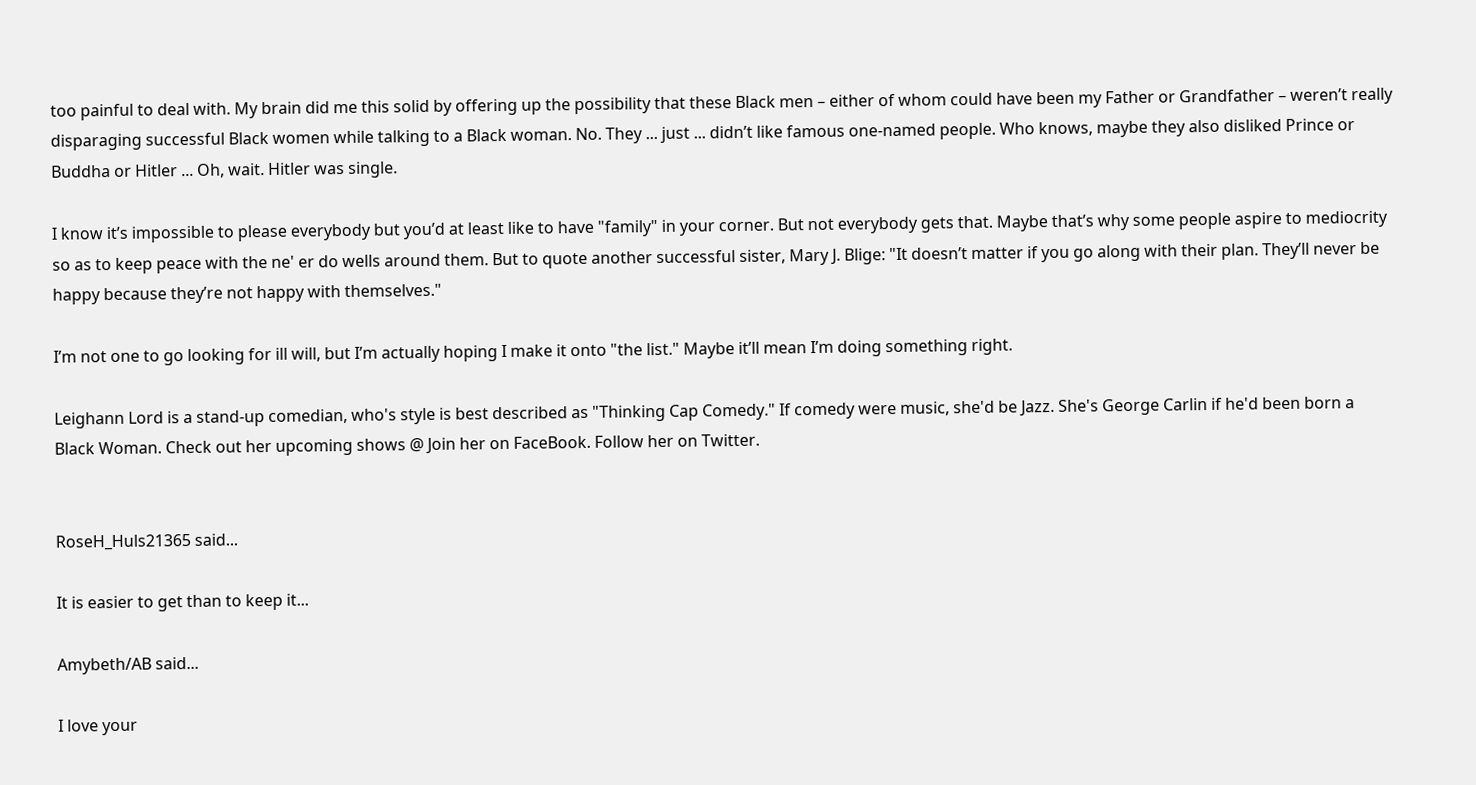too painful to deal with. My brain did me this solid by offering up the possibility that these Black men – either of whom could have been my Father or Grandfather – weren’t really disparaging successful Black women while talking to a Black woman. No. They ... just ... didn’t like famous one-named people. Who knows, maybe they also disliked Prince or Buddha or Hitler ... Oh, wait. Hitler was single.

I know it’s impossible to please everybody but you’d at least like to have "family" in your corner. But not everybody gets that. Maybe that’s why some people aspire to mediocrity so as to keep peace with the ne' er do wells around them. But to quote another successful sister, Mary J. Blige: "It doesn’t matter if you go along with their plan. They’ll never be happy because they’re not happy with themselves."

I’m not one to go looking for ill will, but I’m actually hoping I make it onto "the list." Maybe it’ll mean I’m doing something right.

Leighann Lord is a stand-up comedian, who's style is best described as "Thinking Cap Comedy." If comedy were music, she'd be Jazz. She's George Carlin if he'd been born a Black Woman. Check out her upcoming shows @ Join her on FaceBook. Follow her on Twitter.


RoseH_Huls21365 said...

It is easier to get than to keep it...

Amybeth/AB said...

I love your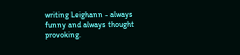writing Leighann - always funny and always thought provoking.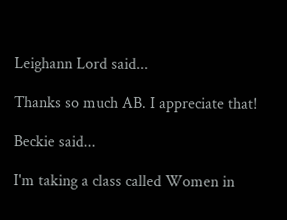Leighann Lord said...

Thanks so much AB. I appreciate that!

Beckie said...

I'm taking a class called Women in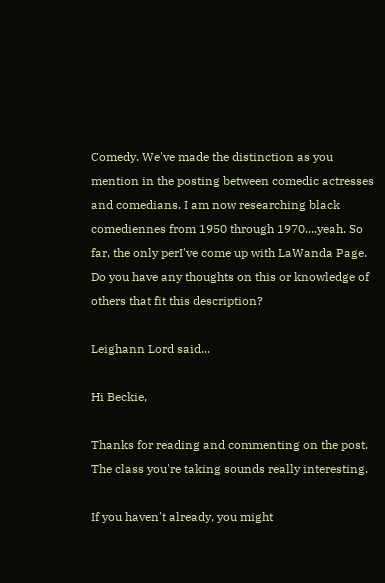Comedy. We've made the distinction as you mention in the posting between comedic actresses and comedians. I am now researching black comediennes from 1950 through 1970....yeah. So far, the only perI've come up with LaWanda Page. Do you have any thoughts on this or knowledge of others that fit this description?

Leighann Lord said...

Hi Beckie,

Thanks for reading and commenting on the post. The class you're taking sounds really interesting.

If you haven't already, you might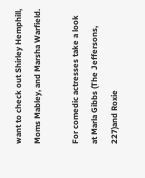want to check out Shirley Hemphill, Moms Mabley, and Marsha Warfield.

For comedic actresses take a look at Marla Gibbs (The Jeffersons, 227)and Roxie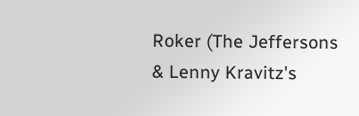Roker (The Jeffersons & Lenny Kravitz's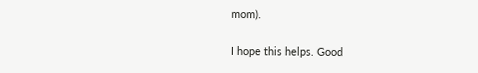mom).

I hope this helps. Good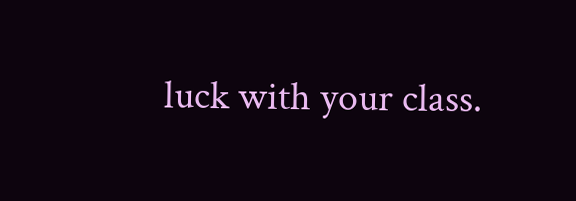luck with your class.